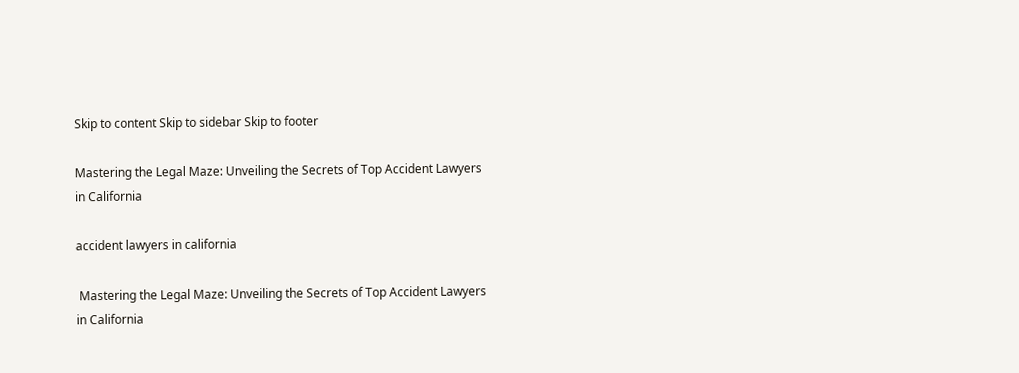Skip to content Skip to sidebar Skip to footer

Mastering the Legal Maze: Unveiling the Secrets of Top Accident Lawyers in California

accident lawyers in california

 Mastering the Legal Maze: Unveiling the Secrets of Top Accident Lawyers in California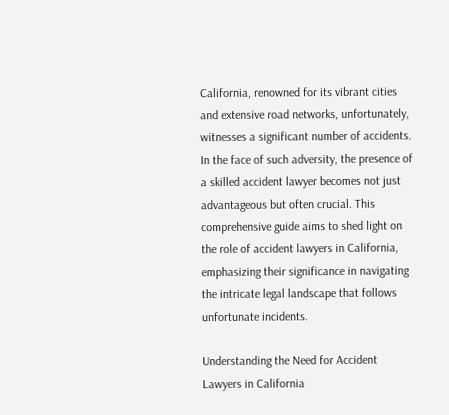California, renowned for its vibrant cities and extensive road networks, unfortunately, witnesses a significant number of accidents. In the face of such adversity, the presence of a skilled accident lawyer becomes not just advantageous but often crucial. This comprehensive guide aims to shed light on the role of accident lawyers in California, emphasizing their significance in navigating the intricate legal landscape that follows unfortunate incidents.

Understanding the Need for Accident Lawyers in California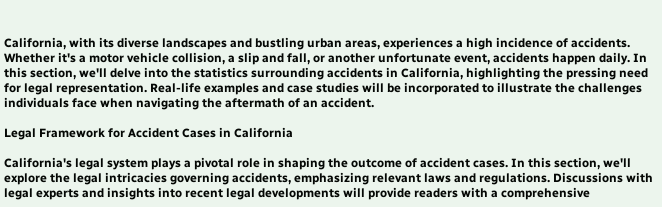California, with its diverse landscapes and bustling urban areas, experiences a high incidence of accidents. Whether it's a motor vehicle collision, a slip and fall, or another unfortunate event, accidents happen daily. In this section, we'll delve into the statistics surrounding accidents in California, highlighting the pressing need for legal representation. Real-life examples and case studies will be incorporated to illustrate the challenges individuals face when navigating the aftermath of an accident.

Legal Framework for Accident Cases in California

California's legal system plays a pivotal role in shaping the outcome of accident cases. In this section, we'll explore the legal intricacies governing accidents, emphasizing relevant laws and regulations. Discussions with legal experts and insights into recent legal developments will provide readers with a comprehensive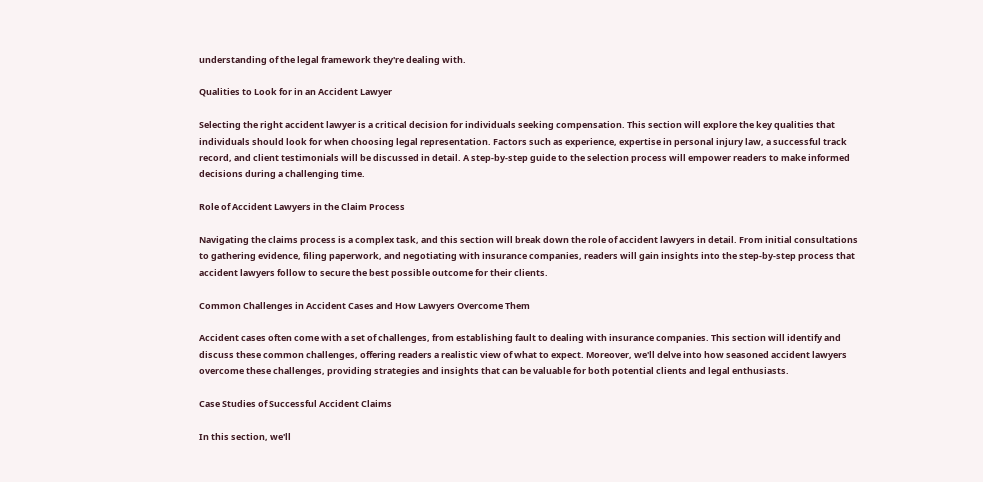understanding of the legal framework they're dealing with.

Qualities to Look for in an Accident Lawyer

Selecting the right accident lawyer is a critical decision for individuals seeking compensation. This section will explore the key qualities that individuals should look for when choosing legal representation. Factors such as experience, expertise in personal injury law, a successful track record, and client testimonials will be discussed in detail. A step-by-step guide to the selection process will empower readers to make informed decisions during a challenging time.

Role of Accident Lawyers in the Claim Process

Navigating the claims process is a complex task, and this section will break down the role of accident lawyers in detail. From initial consultations to gathering evidence, filing paperwork, and negotiating with insurance companies, readers will gain insights into the step-by-step process that accident lawyers follow to secure the best possible outcome for their clients.

Common Challenges in Accident Cases and How Lawyers Overcome Them

Accident cases often come with a set of challenges, from establishing fault to dealing with insurance companies. This section will identify and discuss these common challenges, offering readers a realistic view of what to expect. Moreover, we'll delve into how seasoned accident lawyers overcome these challenges, providing strategies and insights that can be valuable for both potential clients and legal enthusiasts.

Case Studies of Successful Accident Claims

In this section, we'll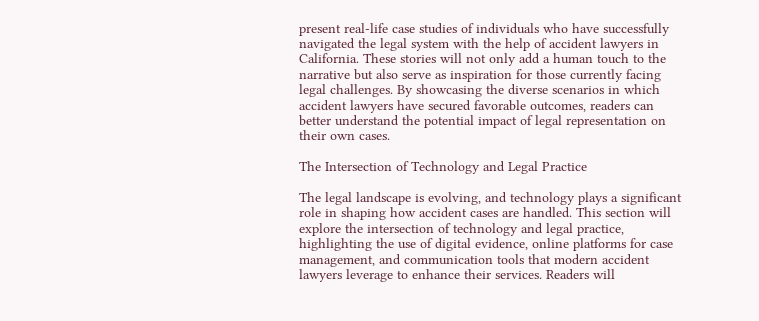present real-life case studies of individuals who have successfully navigated the legal system with the help of accident lawyers in California. These stories will not only add a human touch to the narrative but also serve as inspiration for those currently facing legal challenges. By showcasing the diverse scenarios in which accident lawyers have secured favorable outcomes, readers can better understand the potential impact of legal representation on their own cases.

The Intersection of Technology and Legal Practice

The legal landscape is evolving, and technology plays a significant role in shaping how accident cases are handled. This section will explore the intersection of technology and legal practice, highlighting the use of digital evidence, online platforms for case management, and communication tools that modern accident lawyers leverage to enhance their services. Readers will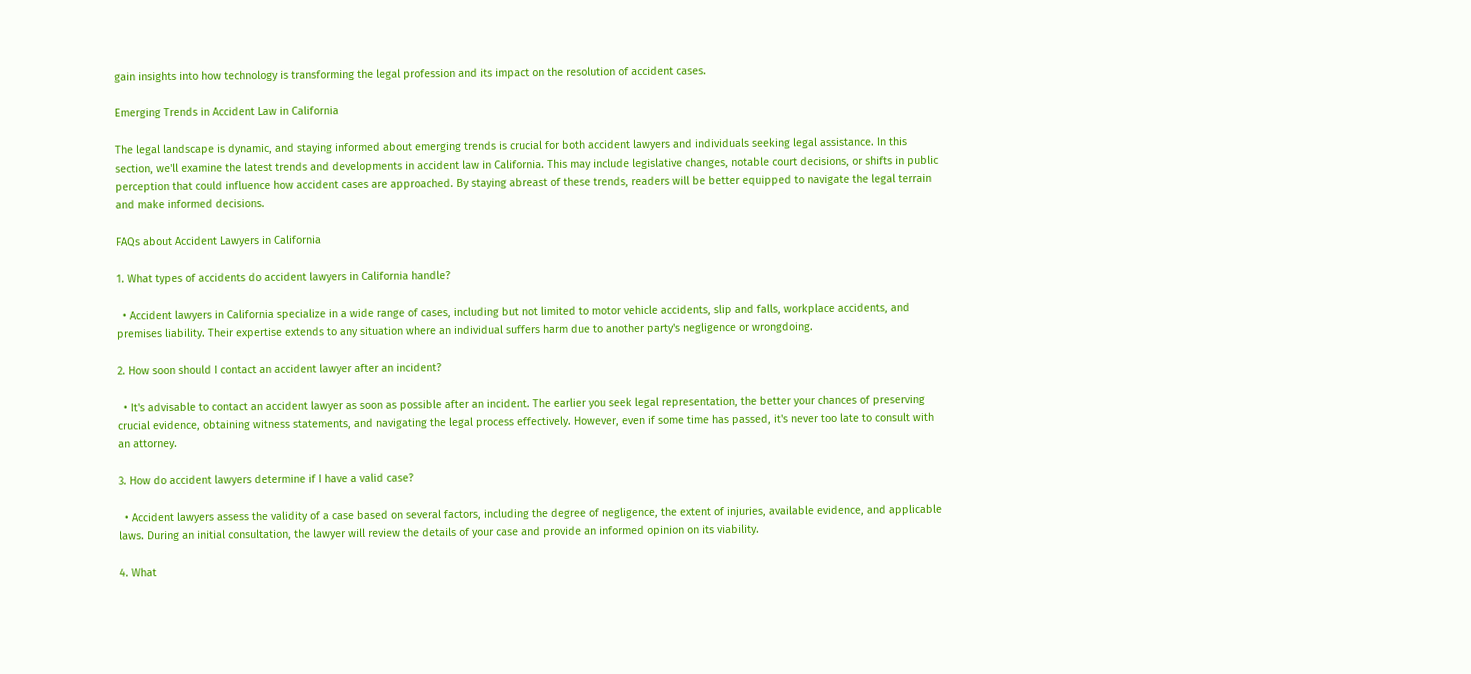gain insights into how technology is transforming the legal profession and its impact on the resolution of accident cases.

Emerging Trends in Accident Law in California

The legal landscape is dynamic, and staying informed about emerging trends is crucial for both accident lawyers and individuals seeking legal assistance. In this section, we'll examine the latest trends and developments in accident law in California. This may include legislative changes, notable court decisions, or shifts in public perception that could influence how accident cases are approached. By staying abreast of these trends, readers will be better equipped to navigate the legal terrain and make informed decisions.

FAQs about Accident Lawyers in California

1. What types of accidents do accident lawyers in California handle?

  • Accident lawyers in California specialize in a wide range of cases, including but not limited to motor vehicle accidents, slip and falls, workplace accidents, and premises liability. Their expertise extends to any situation where an individual suffers harm due to another party's negligence or wrongdoing.

2. How soon should I contact an accident lawyer after an incident?

  • It's advisable to contact an accident lawyer as soon as possible after an incident. The earlier you seek legal representation, the better your chances of preserving crucial evidence, obtaining witness statements, and navigating the legal process effectively. However, even if some time has passed, it's never too late to consult with an attorney.

3. How do accident lawyers determine if I have a valid case?

  • Accident lawyers assess the validity of a case based on several factors, including the degree of negligence, the extent of injuries, available evidence, and applicable laws. During an initial consultation, the lawyer will review the details of your case and provide an informed opinion on its viability.

4. What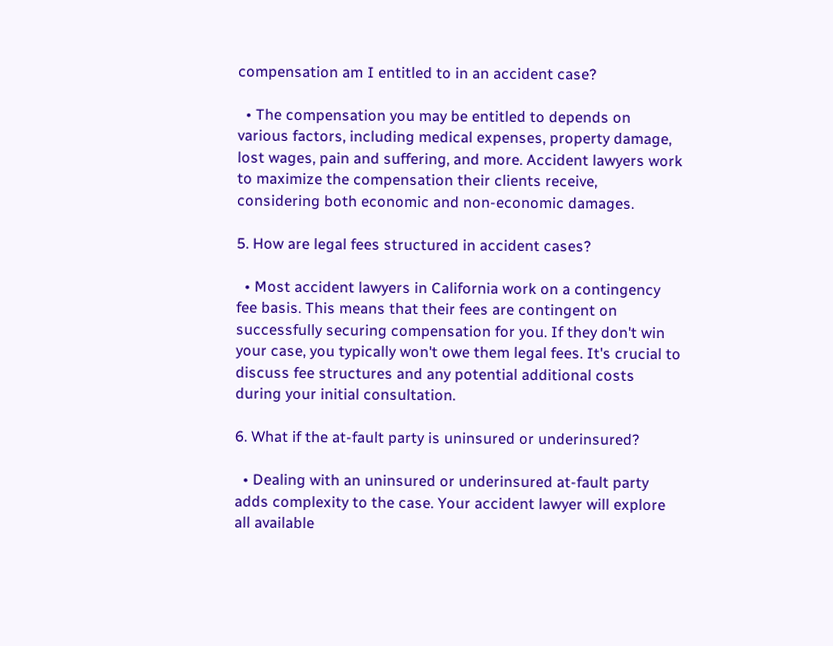compensation am I entitled to in an accident case?

  • The compensation you may be entitled to depends on various factors, including medical expenses, property damage, lost wages, pain and suffering, and more. Accident lawyers work to maximize the compensation their clients receive, considering both economic and non-economic damages.

5. How are legal fees structured in accident cases?

  • Most accident lawyers in California work on a contingency fee basis. This means that their fees are contingent on successfully securing compensation for you. If they don't win your case, you typically won't owe them legal fees. It's crucial to discuss fee structures and any potential additional costs during your initial consultation.

6. What if the at-fault party is uninsured or underinsured?

  • Dealing with an uninsured or underinsured at-fault party adds complexity to the case. Your accident lawyer will explore all available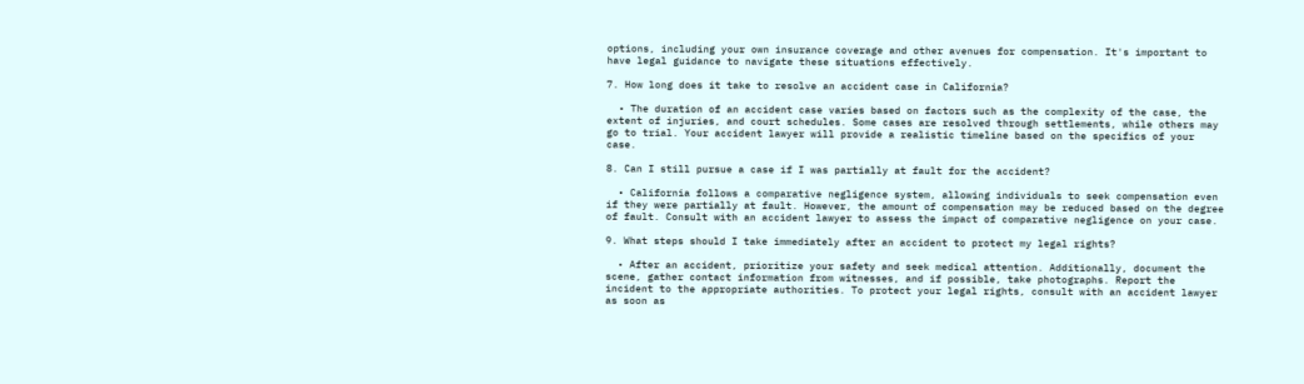options, including your own insurance coverage and other avenues for compensation. It's important to have legal guidance to navigate these situations effectively.

7. How long does it take to resolve an accident case in California?

  • The duration of an accident case varies based on factors such as the complexity of the case, the extent of injuries, and court schedules. Some cases are resolved through settlements, while others may go to trial. Your accident lawyer will provide a realistic timeline based on the specifics of your case.

8. Can I still pursue a case if I was partially at fault for the accident?

  • California follows a comparative negligence system, allowing individuals to seek compensation even if they were partially at fault. However, the amount of compensation may be reduced based on the degree of fault. Consult with an accident lawyer to assess the impact of comparative negligence on your case.

9. What steps should I take immediately after an accident to protect my legal rights?

  • After an accident, prioritize your safety and seek medical attention. Additionally, document the scene, gather contact information from witnesses, and if possible, take photographs. Report the incident to the appropriate authorities. To protect your legal rights, consult with an accident lawyer as soon as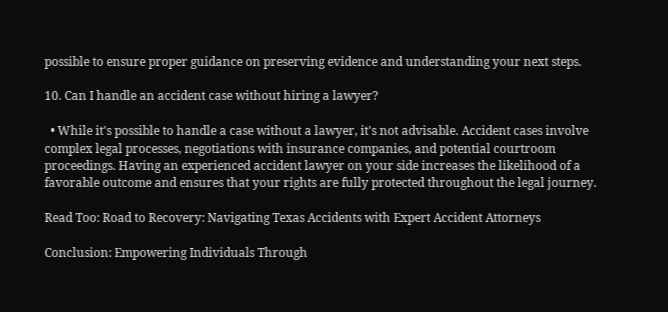possible to ensure proper guidance on preserving evidence and understanding your next steps.

10. Can I handle an accident case without hiring a lawyer?

  • While it's possible to handle a case without a lawyer, it's not advisable. Accident cases involve complex legal processes, negotiations with insurance companies, and potential courtroom proceedings. Having an experienced accident lawyer on your side increases the likelihood of a favorable outcome and ensures that your rights are fully protected throughout the legal journey.

Read Too: Road to Recovery: Navigating Texas Accidents with Expert Accident Attorneys

Conclusion: Empowering Individuals Through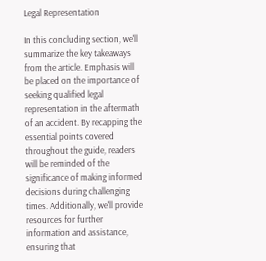Legal Representation

In this concluding section, we'll summarize the key takeaways from the article. Emphasis will be placed on the importance of seeking qualified legal representation in the aftermath of an accident. By recapping the essential points covered throughout the guide, readers will be reminded of the significance of making informed decisions during challenging times. Additionally, we'll provide resources for further information and assistance, ensuring that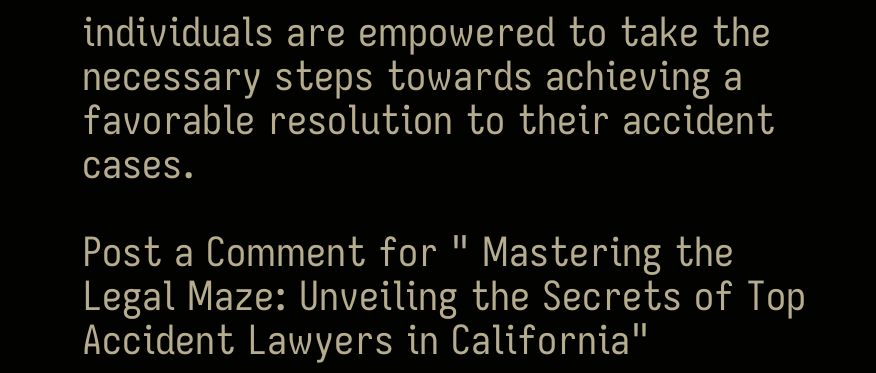individuals are empowered to take the necessary steps towards achieving a favorable resolution to their accident cases.

Post a Comment for " Mastering the Legal Maze: Unveiling the Secrets of Top Accident Lawyers in California"